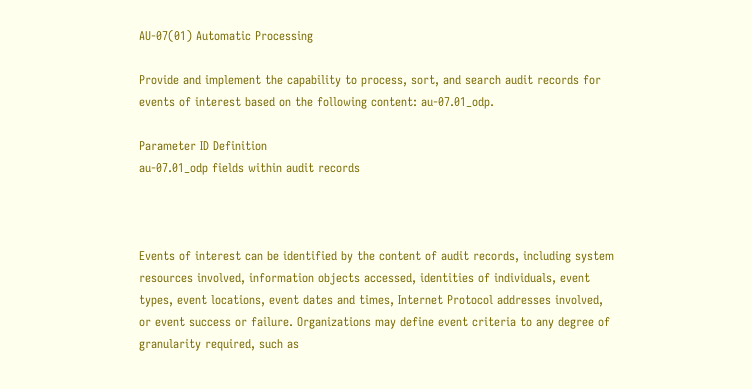AU-07(01) Automatic Processing

Provide and implement the capability to process, sort, and search audit records for events of interest based on the following content: au-07.01_odp.

Parameter ID Definition
au-07.01_odp fields within audit records



Events of interest can be identified by the content of audit records, including system resources involved, information objects accessed, identities of individuals, event types, event locations, event dates and times, Internet Protocol addresses involved, or event success or failure. Organizations may define event criteria to any degree of granularity required, such as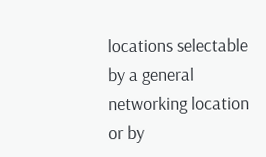locations selectable by a general networking location or by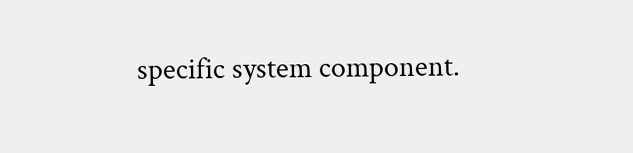specific system component.